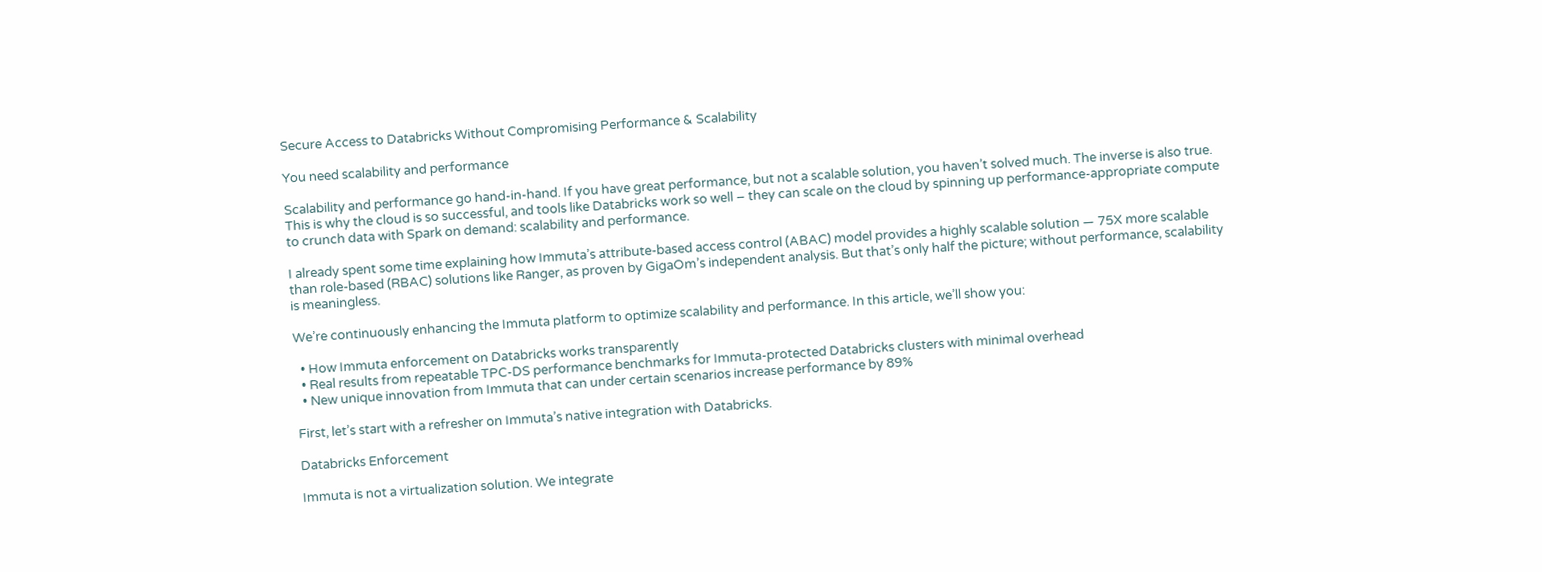Secure Access to Databricks Without Compromising Performance & Scalability

You need scalability and performance

Scalability and performance go hand-in-hand. If you have great performance, but not a scalable solution, you haven’t solved much. The inverse is also true. This is why the cloud is so successful, and tools like Databricks work so well – they can scale on the cloud by spinning up performance-appropriate compute to crunch data with Spark on demand: scalability and performance.

I already spent some time explaining how Immuta’s attribute-based access control (ABAC) model provides a highly scalable solution — 75X more scalable than role-based (RBAC) solutions like Ranger, as proven by GigaOm’s independent analysis. But that’s only half the picture; without performance, scalability is meaningless.

We’re continuously enhancing the Immuta platform to optimize scalability and performance. In this article, we’ll show you:

  • How Immuta enforcement on Databricks works transparently
  • Real results from repeatable TPC-DS performance benchmarks for Immuta-protected Databricks clusters with minimal overhead
  • New unique innovation from Immuta that can under certain scenarios increase performance by 89%

First, let’s start with a refresher on Immuta’s native integration with Databricks.

Databricks Enforcement

Immuta is not a virtualization solution. We integrate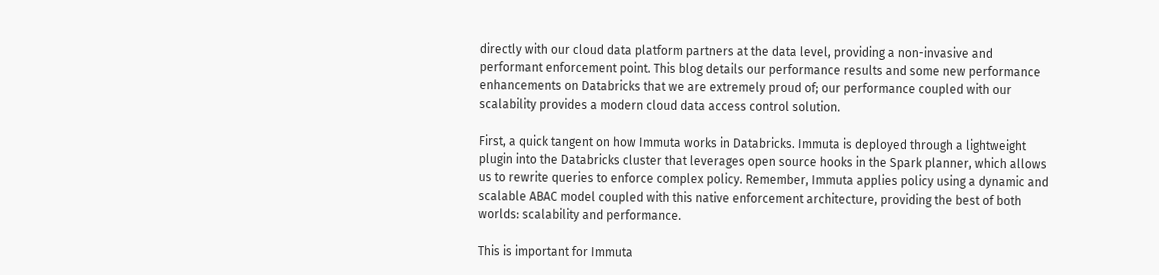directly with our cloud data platform partners at the data level, providing a non-invasive and performant enforcement point. This blog details our performance results and some new performance enhancements on Databricks that we are extremely proud of; our performance coupled with our scalability provides a modern cloud data access control solution.

First, a quick tangent on how Immuta works in Databricks. Immuta is deployed through a lightweight plugin into the Databricks cluster that leverages open source hooks in the Spark planner, which allows us to rewrite queries to enforce complex policy. Remember, Immuta applies policy using a dynamic and scalable ABAC model coupled with this native enforcement architecture, providing the best of both worlds: scalability and performance.

This is important for Immuta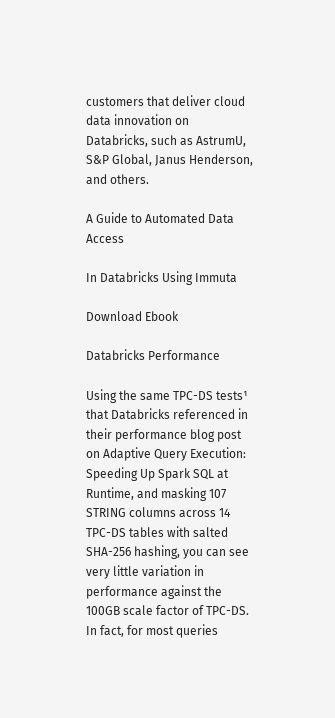customers that deliver cloud data innovation on Databricks, such as AstrumU, S&P Global, Janus Henderson, and others.

A Guide to Automated Data Access

In Databricks Using Immuta

Download Ebook

Databricks Performance

Using the same TPC-DS tests¹ that Databricks referenced in their performance blog post on Adaptive Query Execution: Speeding Up Spark SQL at Runtime, and masking 107 STRING columns across 14 TPC-DS tables with salted SHA-256 hashing, you can see very little variation in performance against the 100GB scale factor of TPC-DS. In fact, for most queries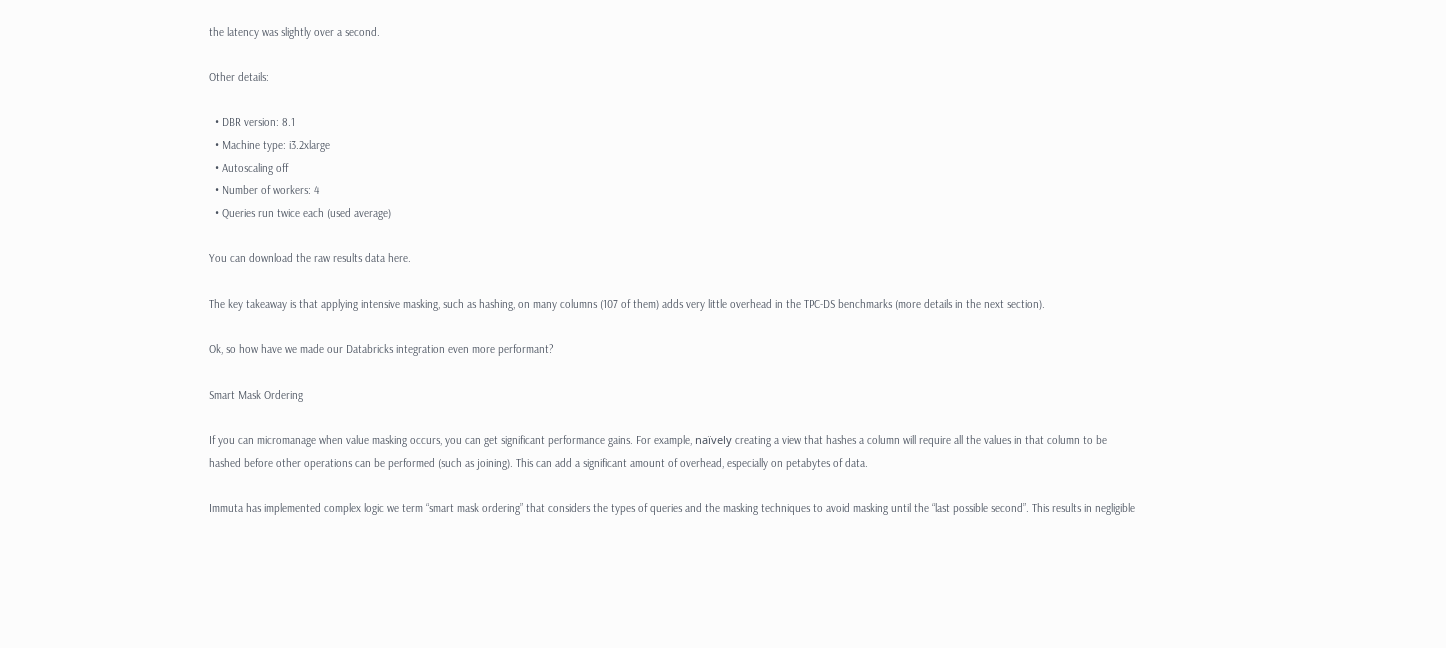the latency was slightly over a second.

Other details:

  • DBR version: 8.1
  • Machine type: i3.2xlarge
  • Autoscaling off
  • Number of workers: 4
  • Queries run twice each (used average)

You can download the raw results data here.

The key takeaway is that applying intensive masking, such as hashing, on many columns (107 of them) adds very little overhead in the TPC-DS benchmarks (more details in the next section).

Ok, so how have we made our Databricks integration even more performant?

Smart Mask Ordering

If you can micromanage when value masking occurs, you can get significant performance gains. For example, naïvely creating a view that hashes a column will require all the values in that column to be hashed before other operations can be performed (such as joining). This can add a significant amount of overhead, especially on petabytes of data.

Immuta has implemented complex logic we term “smart mask ordering” that considers the types of queries and the masking techniques to avoid masking until the “last possible second”. This results in negligible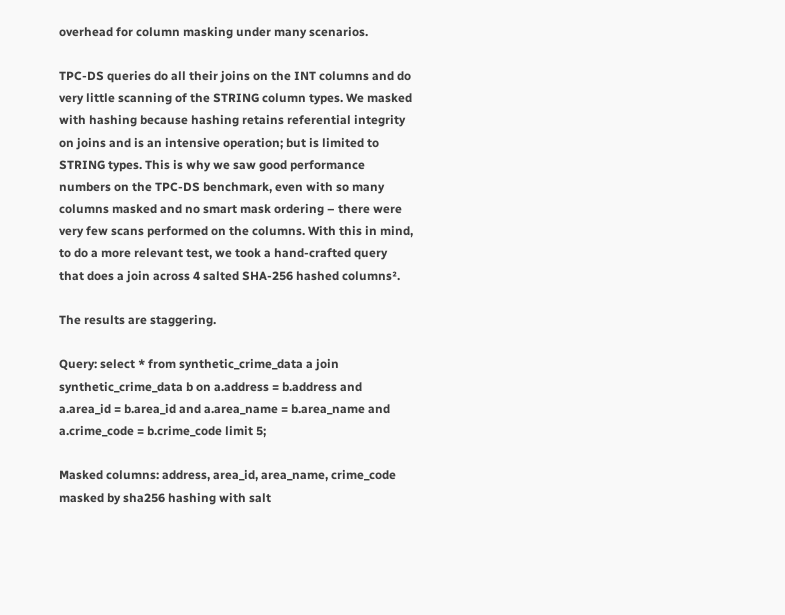overhead for column masking under many scenarios.

TPC-DS queries do all their joins on the INT columns and do very little scanning of the STRING column types. We masked with hashing because hashing retains referential integrity on joins and is an intensive operation; but is limited to STRING types. This is why we saw good performance numbers on the TPC-DS benchmark, even with so many columns masked and no smart mask ordering – there were very few scans performed on the columns. With this in mind, to do a more relevant test, we took a hand-crafted query that does a join across 4 salted SHA-256 hashed columns².

The results are staggering.

Query: select * from synthetic_crime_data a join synthetic_crime_data b on a.address = b.address and a.area_id = b.area_id and a.area_name = b.area_name and a.crime_code = b.crime_code limit 5;

Masked columns: address, area_id, area_name, crime_code masked by sha256 hashing with salt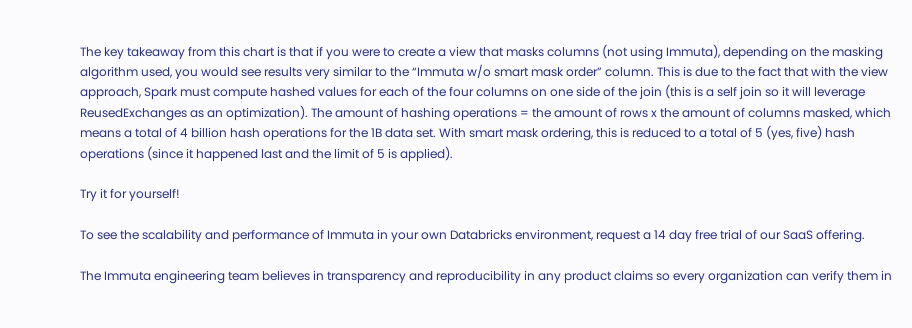The key takeaway from this chart is that if you were to create a view that masks columns (not using Immuta), depending on the masking algorithm used, you would see results very similar to the “Immuta w/o smart mask order” column. This is due to the fact that with the view approach, Spark must compute hashed values for each of the four columns on one side of the join (this is a self join so it will leverage ReusedExchanges as an optimization). The amount of hashing operations = the amount of rows x the amount of columns masked, which means a total of 4 billion hash operations for the 1B data set. With smart mask ordering, this is reduced to a total of 5 (yes, five) hash operations (since it happened last and the limit of 5 is applied).

Try it for yourself!

To see the scalability and performance of Immuta in your own Databricks environment, request a 14 day free trial of our SaaS offering.

The Immuta engineering team believes in transparency and reproducibility in any product claims so every organization can verify them in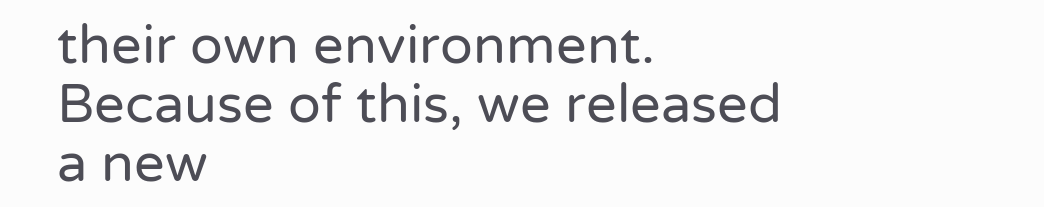their own environment. Because of this, we released a new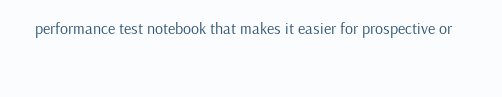performance test notebook that makes it easier for prospective or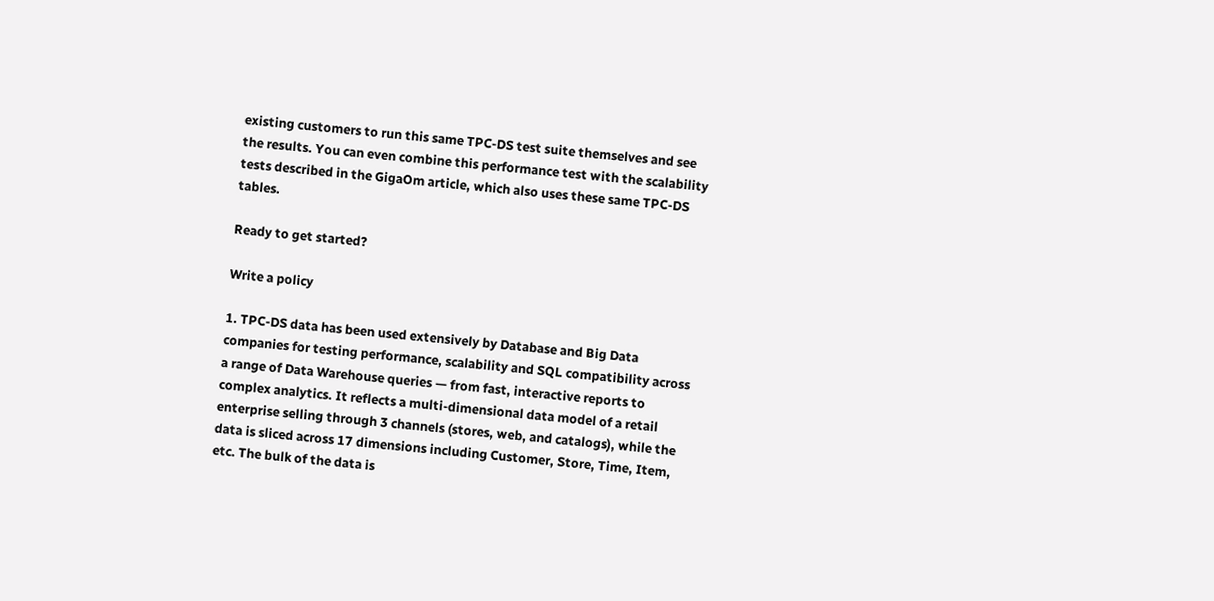existing customers to run this same TPC-DS test suite themselves and see the results. You can even combine this performance test with the scalability tests described in the GigaOm article, which also uses these same TPC-DS tables.

Ready to get started?

Write a policy

1. TPC-DS data has been used extensively by Database and Big Data companies for testing performance, scalability and SQL compatibility across a range of Data Warehouse queries — from fast, interactive reports to complex analytics. It reflects a multi-dimensional data model of a retail enterprise selling through 3 channels (stores, web, and catalogs), while the data is sliced across 17 dimensions including Customer, Store, Time, Item, etc. The bulk of the data is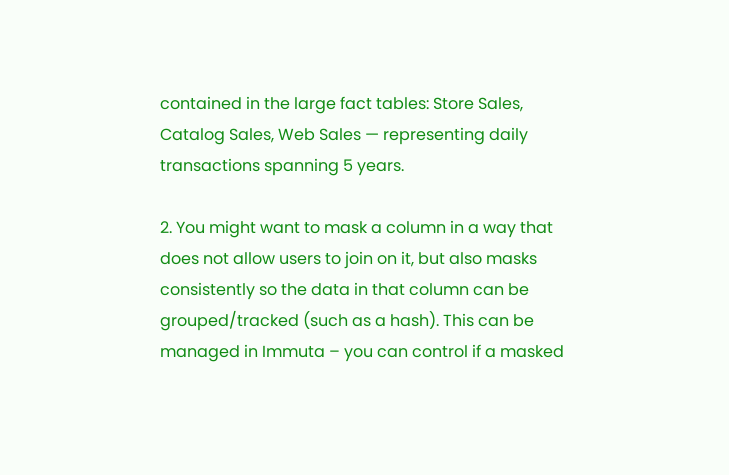contained in the large fact tables: Store Sales, Catalog Sales, Web Sales — representing daily transactions spanning 5 years.

2. You might want to mask a column in a way that does not allow users to join on it, but also masks consistently so the data in that column can be grouped/tracked (such as a hash). This can be managed in Immuta – you can control if a masked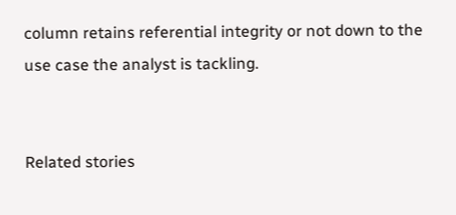column retains referential integrity or not down to the use case the analyst is tackling.


Related stories